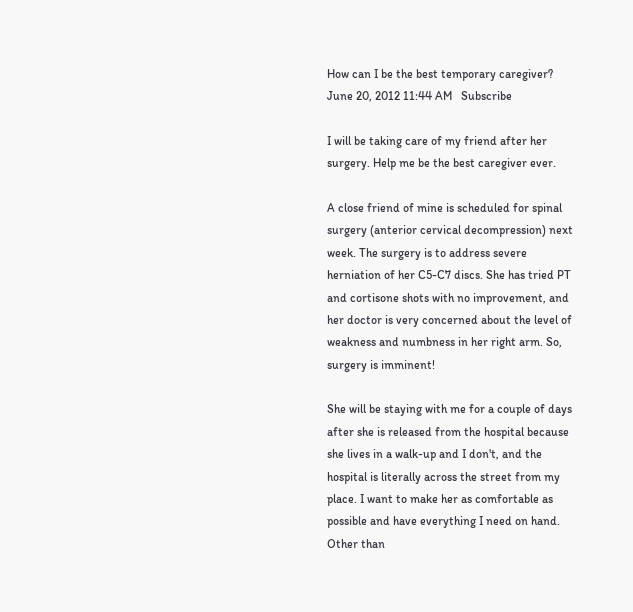How can I be the best temporary caregiver?
June 20, 2012 11:44 AM   Subscribe

I will be taking care of my friend after her surgery. Help me be the best caregiver ever.

A close friend of mine is scheduled for spinal surgery (anterior cervical decompression) next week. The surgery is to address severe herniation of her C5-C7 discs. She has tried PT and cortisone shots with no improvement, and her doctor is very concerned about the level of weakness and numbness in her right arm. So, surgery is imminent!

She will be staying with me for a couple of days after she is released from the hospital because she lives in a walk-up and I don't, and the hospital is literally across the street from my place. I want to make her as comfortable as possible and have everything I need on hand. Other than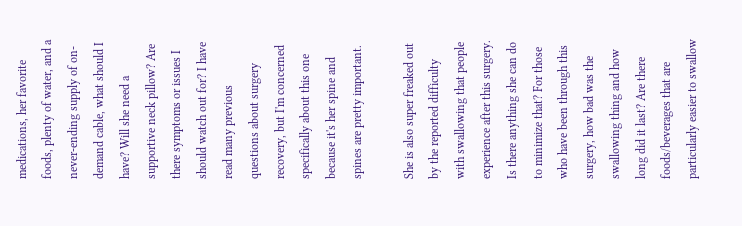medications, her favorite foods, plenty of water, and a never-ending supply of on-demand cable, what should I have? Will she need a supportive neck pillow? Are there symptoms or issues I should watch out for? I have read many previous questions about surgery recovery, but I'm concerned specifically about this one because it's her spine and spines are pretty important.

She is also super freaked out by the reported difficulty with swallowing that people experience after this surgery. Is there anything she can do to minimize that? For those who have been through this surgery, how bad was the swallowing thing and how long did it last? Are there foods/beverages that are particularly easier to swallow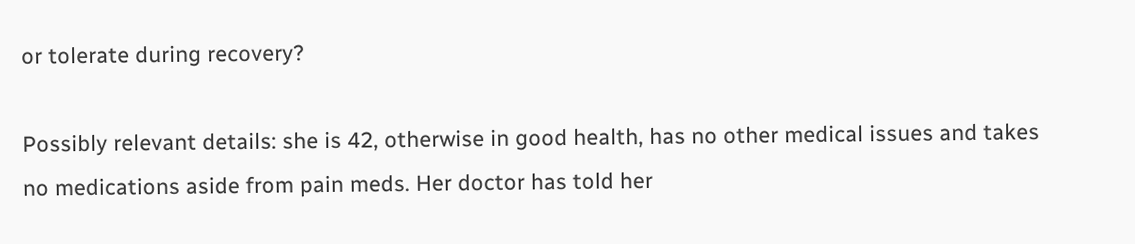or tolerate during recovery?

Possibly relevant details: she is 42, otherwise in good health, has no other medical issues and takes no medications aside from pain meds. Her doctor has told her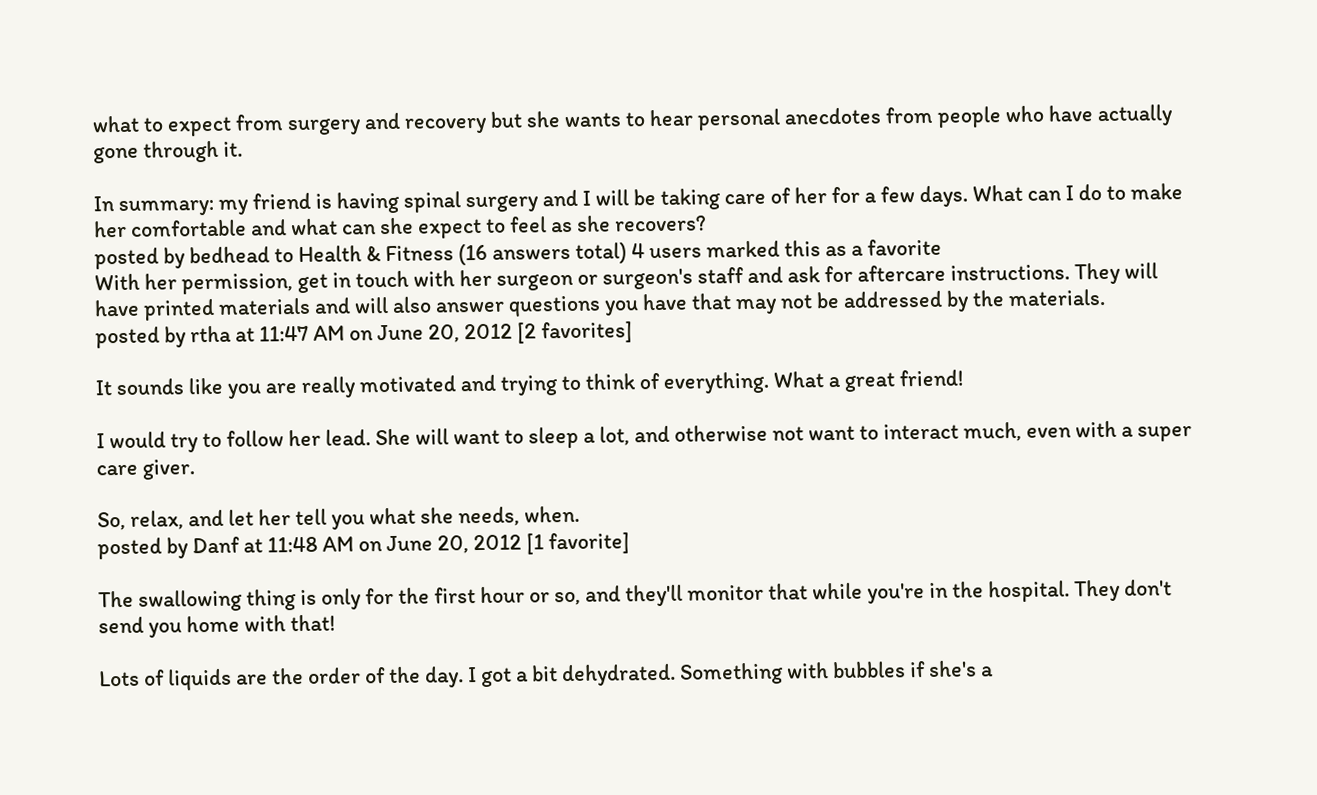what to expect from surgery and recovery but she wants to hear personal anecdotes from people who have actually gone through it.

In summary: my friend is having spinal surgery and I will be taking care of her for a few days. What can I do to make her comfortable and what can she expect to feel as she recovers?
posted by bedhead to Health & Fitness (16 answers total) 4 users marked this as a favorite
With her permission, get in touch with her surgeon or surgeon's staff and ask for aftercare instructions. They will have printed materials and will also answer questions you have that may not be addressed by the materials.
posted by rtha at 11:47 AM on June 20, 2012 [2 favorites]

It sounds like you are really motivated and trying to think of everything. What a great friend!

I would try to follow her lead. She will want to sleep a lot, and otherwise not want to interact much, even with a super care giver.

So, relax, and let her tell you what she needs, when.
posted by Danf at 11:48 AM on June 20, 2012 [1 favorite]

The swallowing thing is only for the first hour or so, and they'll monitor that while you're in the hospital. They don't send you home with that!

Lots of liquids are the order of the day. I got a bit dehydrated. Something with bubbles if she's a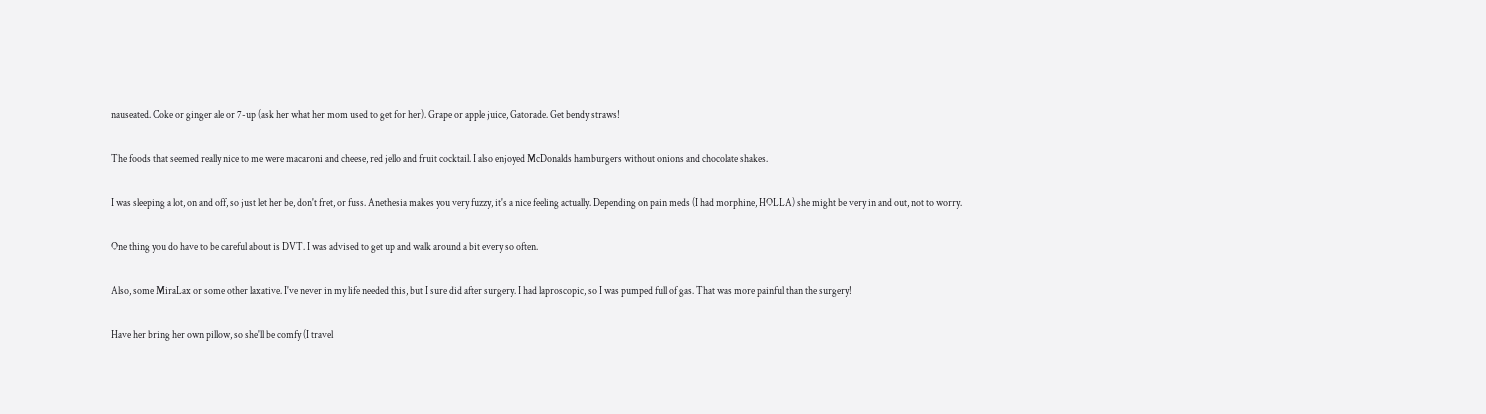nauseated. Coke or ginger ale or 7-up (ask her what her mom used to get for her). Grape or apple juice, Gatorade. Get bendy straws!

The foods that seemed really nice to me were macaroni and cheese, red jello and fruit cocktail. I also enjoyed McDonalds hamburgers without onions and chocolate shakes.

I was sleeping a lot, on and off, so just let her be, don't fret, or fuss. Anethesia makes you very fuzzy, it's a nice feeling actually. Depending on pain meds (I had morphine, HOLLA) she might be very in and out, not to worry.

One thing you do have to be careful about is DVT. I was advised to get up and walk around a bit every so often.

Also, some MiraLax or some other laxative. I've never in my life needed this, but I sure did after surgery. I had laproscopic, so I was pumped full of gas. That was more painful than the surgery!

Have her bring her own pillow, so she'll be comfy (I travel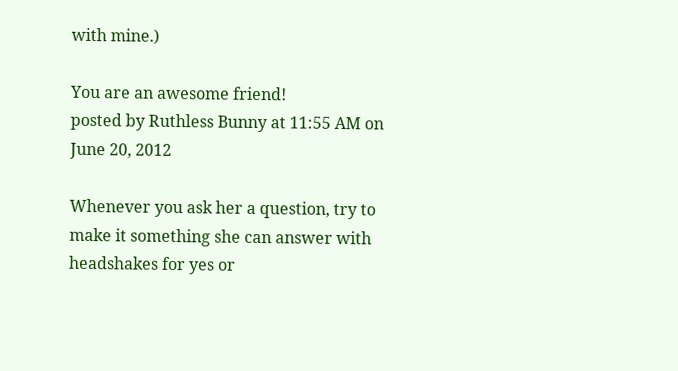with mine.)

You are an awesome friend!
posted by Ruthless Bunny at 11:55 AM on June 20, 2012

Whenever you ask her a question, try to make it something she can answer with headshakes for yes or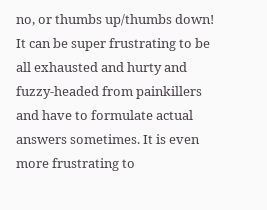no, or thumbs up/thumbs down! It can be super frustrating to be all exhausted and hurty and fuzzy-headed from painkillers and have to formulate actual answers sometimes. It is even more frustrating to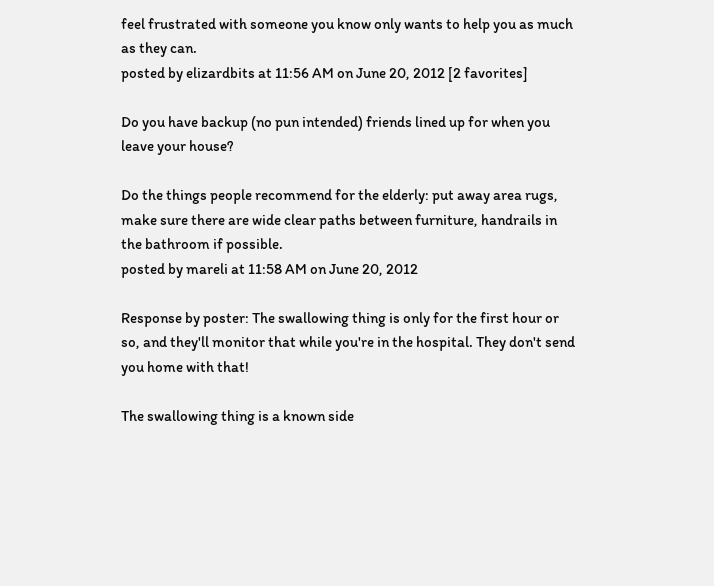feel frustrated with someone you know only wants to help you as much as they can.
posted by elizardbits at 11:56 AM on June 20, 2012 [2 favorites]

Do you have backup (no pun intended) friends lined up for when you leave your house?

Do the things people recommend for the elderly: put away area rugs, make sure there are wide clear paths between furniture, handrails in the bathroom if possible.
posted by mareli at 11:58 AM on June 20, 2012

Response by poster: The swallowing thing is only for the first hour or so, and they'll monitor that while you're in the hospital. They don't send you home with that!

The swallowing thing is a known side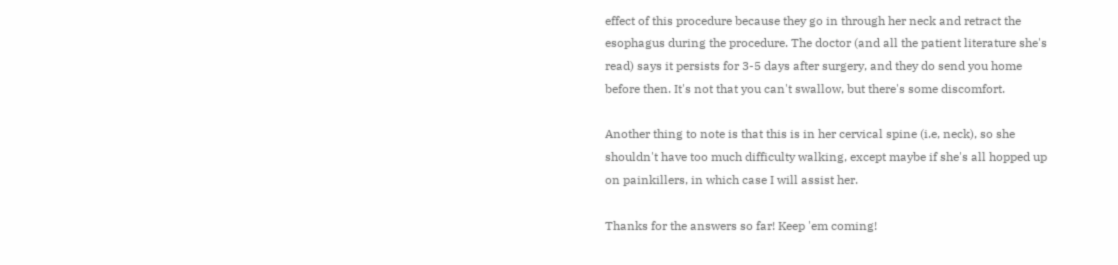effect of this procedure because they go in through her neck and retract the esophagus during the procedure. The doctor (and all the patient literature she's read) says it persists for 3-5 days after surgery, and they do send you home before then. It's not that you can't swallow, but there's some discomfort.

Another thing to note is that this is in her cervical spine (i.e, neck), so she shouldn't have too much difficulty walking, except maybe if she's all hopped up on painkillers, in which case I will assist her.

Thanks for the answers so far! Keep 'em coming!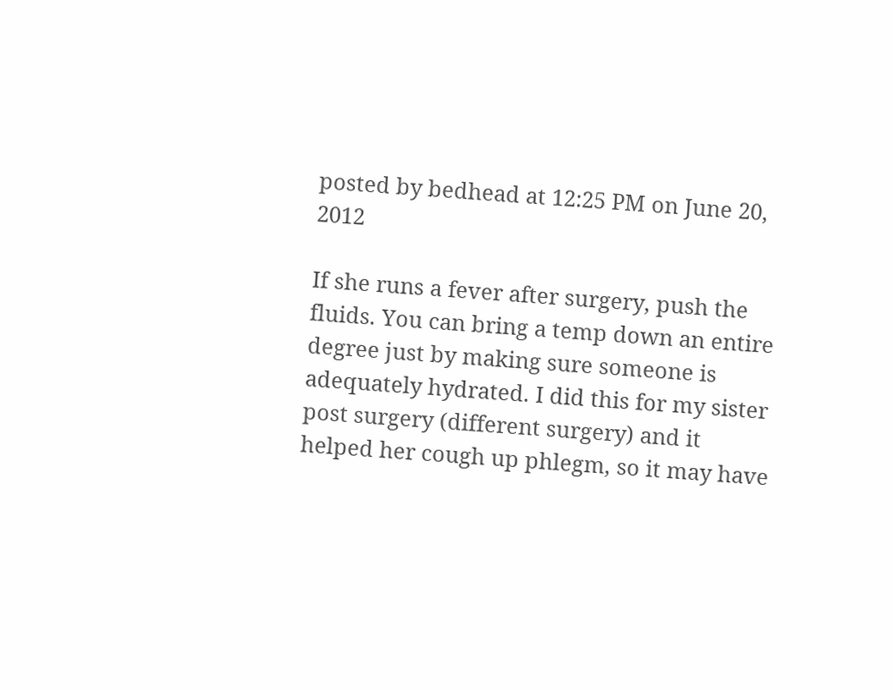posted by bedhead at 12:25 PM on June 20, 2012

If she runs a fever after surgery, push the fluids. You can bring a temp down an entire degree just by making sure someone is adequately hydrated. I did this for my sister post surgery (different surgery) and it helped her cough up phlegm, so it may have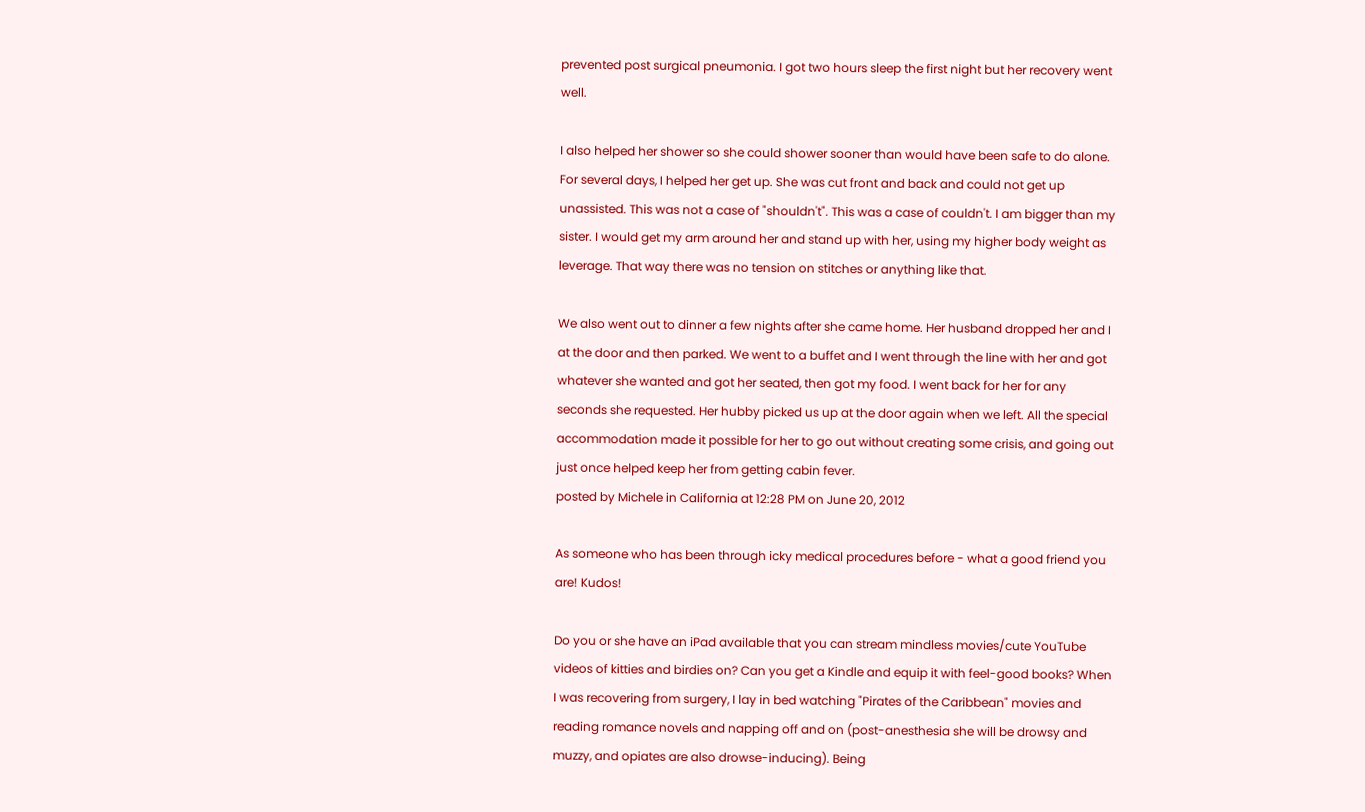prevented post surgical pneumonia. I got two hours sleep the first night but her recovery went well.

I also helped her shower so she could shower sooner than would have been safe to do alone. For several days, I helped her get up. She was cut front and back and could not get up unassisted. This was not a case of "shouldn't". This was a case of couldn't. I am bigger than my sister. I would get my arm around her and stand up with her, using my higher body weight as leverage. That way there was no tension on stitches or anything like that.

We also went out to dinner a few nights after she came home. Her husband dropped her and I at the door and then parked. We went to a buffet and I went through the line with her and got whatever she wanted and got her seated, then got my food. I went back for her for any seconds she requested. Her hubby picked us up at the door again when we left. All the special accommodation made it possible for her to go out without creating some crisis, and going out just once helped keep her from getting cabin fever.
posted by Michele in California at 12:28 PM on June 20, 2012

As someone who has been through icky medical procedures before - what a good friend you are! Kudos!

Do you or she have an iPad available that you can stream mindless movies/cute YouTube videos of kitties and birdies on? Can you get a Kindle and equip it with feel-good books? When I was recovering from surgery, I lay in bed watching "Pirates of the Caribbean" movies and reading romance novels and napping off and on (post-anesthesia she will be drowsy and muzzy, and opiates are also drowse-inducing). Being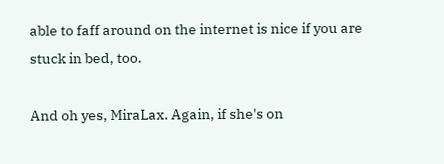able to faff around on the internet is nice if you are stuck in bed, too.

And oh yes, MiraLax. Again, if she's on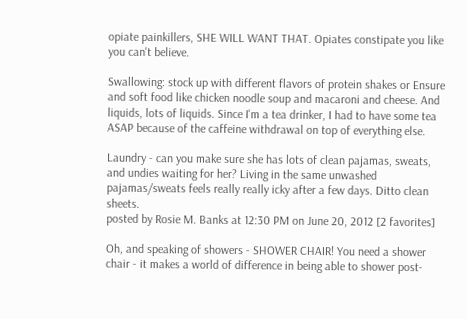opiate painkillers, SHE WILL WANT THAT. Opiates constipate you like you can't believe.

Swallowing: stock up with different flavors of protein shakes or Ensure and soft food like chicken noodle soup and macaroni and cheese. And liquids, lots of liquids. Since I'm a tea drinker, I had to have some tea ASAP because of the caffeine withdrawal on top of everything else.

Laundry - can you make sure she has lots of clean pajamas, sweats, and undies waiting for her? Living in the same unwashed pajamas/sweats feels really really icky after a few days. Ditto clean sheets.
posted by Rosie M. Banks at 12:30 PM on June 20, 2012 [2 favorites]

Oh, and speaking of showers - SHOWER CHAIR! You need a shower chair - it makes a world of difference in being able to shower post-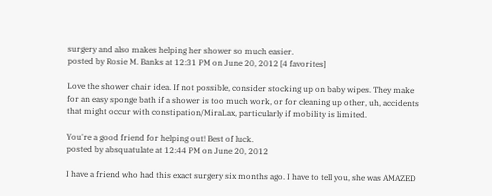surgery and also makes helping her shower so much easier.
posted by Rosie M. Banks at 12:31 PM on June 20, 2012 [4 favorites]

Love the shower chair idea. If not possible, consider stocking up on baby wipes. They make for an easy sponge bath if a shower is too much work, or for cleaning up other, uh, accidents that might occur with constipation/MiraLax, particularly if mobility is limited.

You're a good friend for helping out! Best of luck.
posted by absquatulate at 12:44 PM on June 20, 2012

I have a friend who had this exact surgery six months ago. I have to tell you, she was AMAZED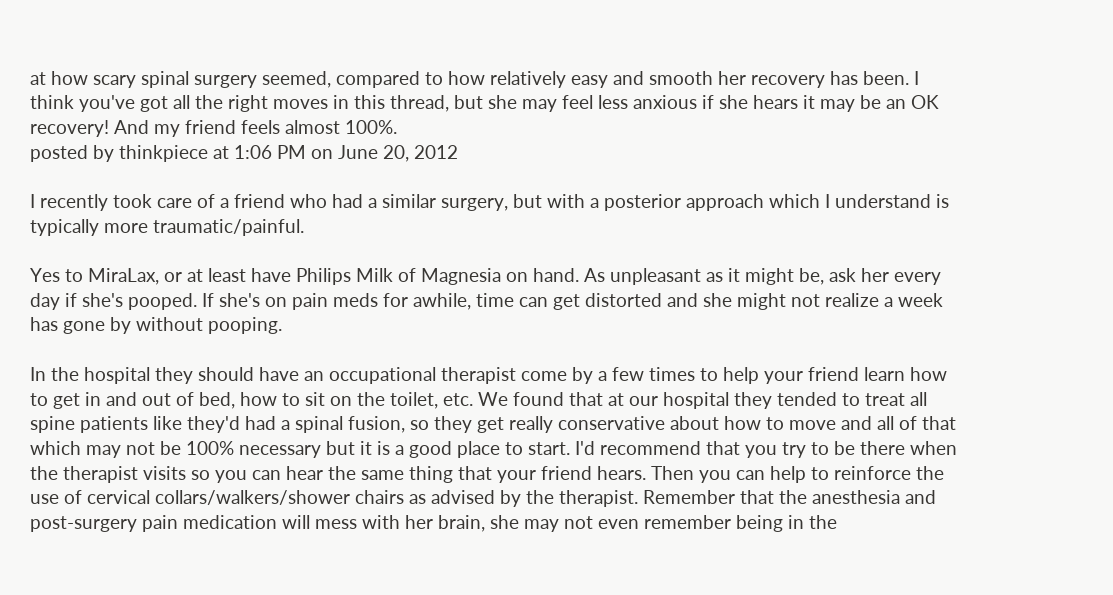at how scary spinal surgery seemed, compared to how relatively easy and smooth her recovery has been. I think you've got all the right moves in this thread, but she may feel less anxious if she hears it may be an OK recovery! And my friend feels almost 100%.
posted by thinkpiece at 1:06 PM on June 20, 2012

I recently took care of a friend who had a similar surgery, but with a posterior approach which I understand is typically more traumatic/painful.

Yes to MiraLax, or at least have Philips Milk of Magnesia on hand. As unpleasant as it might be, ask her every day if she's pooped. If she's on pain meds for awhile, time can get distorted and she might not realize a week has gone by without pooping.

In the hospital they should have an occupational therapist come by a few times to help your friend learn how to get in and out of bed, how to sit on the toilet, etc. We found that at our hospital they tended to treat all spine patients like they'd had a spinal fusion, so they get really conservative about how to move and all of that which may not be 100% necessary but it is a good place to start. I'd recommend that you try to be there when the therapist visits so you can hear the same thing that your friend hears. Then you can help to reinforce the use of cervical collars/walkers/shower chairs as advised by the therapist. Remember that the anesthesia and post-surgery pain medication will mess with her brain, she may not even remember being in the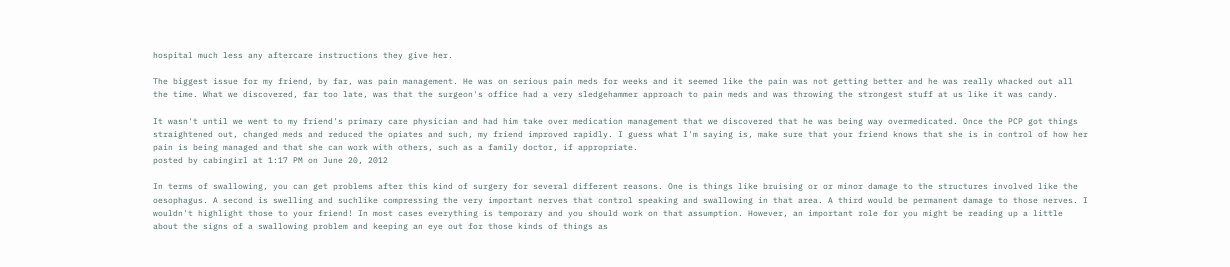hospital much less any aftercare instructions they give her.

The biggest issue for my friend, by far, was pain management. He was on serious pain meds for weeks and it seemed like the pain was not getting better and he was really whacked out all the time. What we discovered, far too late, was that the surgeon's office had a very sledgehammer approach to pain meds and was throwing the strongest stuff at us like it was candy.

It wasn't until we went to my friend's primary care physician and had him take over medication management that we discovered that he was being way overmedicated. Once the PCP got things straightened out, changed meds and reduced the opiates and such, my friend improved rapidly. I guess what I'm saying is, make sure that your friend knows that she is in control of how her pain is being managed and that she can work with others, such as a family doctor, if appropriate.
posted by cabingirl at 1:17 PM on June 20, 2012

In terms of swallowing, you can get problems after this kind of surgery for several different reasons. One is things like bruising or or minor damage to the structures involved like the oesophagus. A second is swelling and suchlike compressing the very important nerves that control speaking and swallowing in that area. A third would be permanent damage to those nerves. I wouldn't highlight those to your friend! In most cases everything is temporary and you should work on that assumption. However, an important role for you might be reading up a little about the signs of a swallowing problem and keeping an eye out for those kinds of things as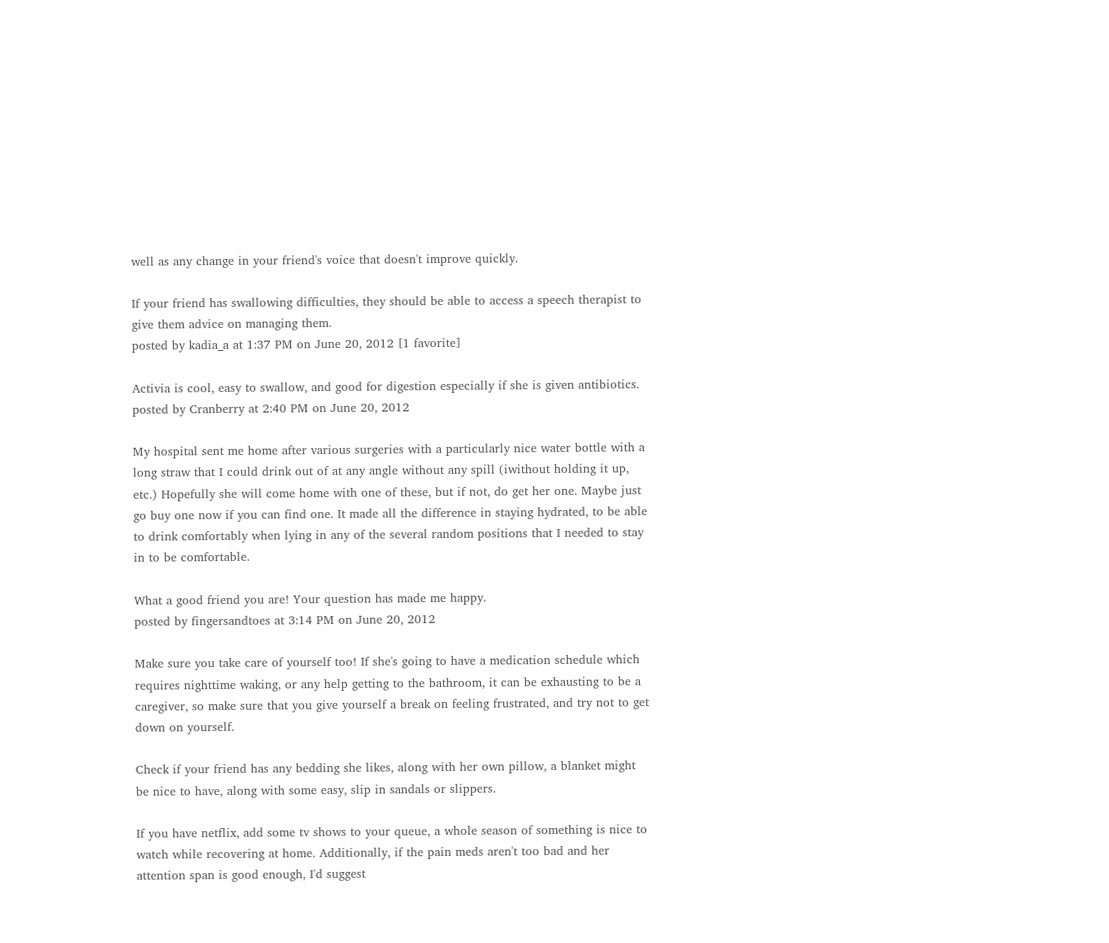well as any change in your friend's voice that doesn't improve quickly.

If your friend has swallowing difficulties, they should be able to access a speech therapist to give them advice on managing them.
posted by kadia_a at 1:37 PM on June 20, 2012 [1 favorite]

Activia is cool, easy to swallow, and good for digestion especially if she is given antibiotics.
posted by Cranberry at 2:40 PM on June 20, 2012

My hospital sent me home after various surgeries with a particularly nice water bottle with a long straw that I could drink out of at any angle without any spill (iwithout holding it up, etc.) Hopefully she will come home with one of these, but if not, do get her one. Maybe just go buy one now if you can find one. It made all the difference in staying hydrated, to be able to drink comfortably when lying in any of the several random positions that I needed to stay in to be comfortable.

What a good friend you are! Your question has made me happy.
posted by fingersandtoes at 3:14 PM on June 20, 2012

Make sure you take care of yourself too! If she's going to have a medication schedule which requires nighttime waking, or any help getting to the bathroom, it can be exhausting to be a caregiver, so make sure that you give yourself a break on feeling frustrated, and try not to get down on yourself.

Check if your friend has any bedding she likes, along with her own pillow, a blanket might be nice to have, along with some easy, slip in sandals or slippers.

If you have netflix, add some tv shows to your queue, a whole season of something is nice to watch while recovering at home. Additionally, if the pain meds aren't too bad and her attention span is good enough, I'd suggest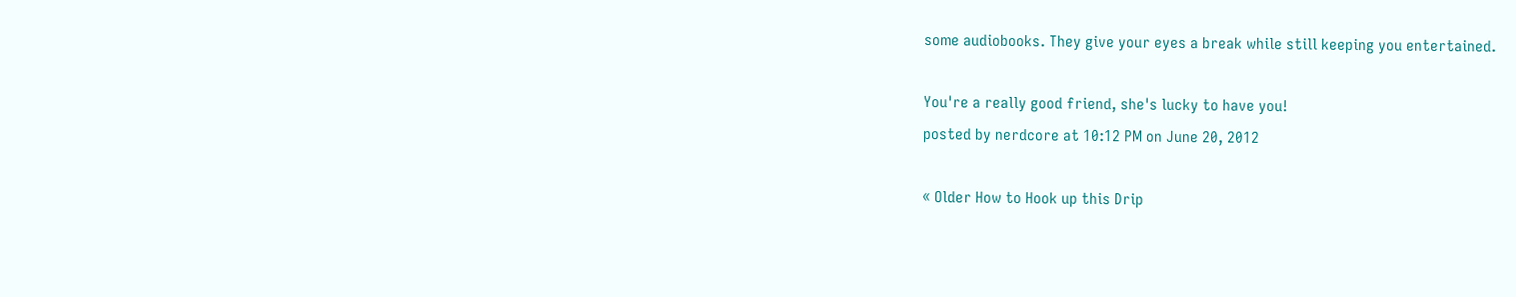some audiobooks. They give your eyes a break while still keeping you entertained.

You're a really good friend, she's lucky to have you!
posted by nerdcore at 10:12 PM on June 20, 2012

« Older How to Hook up this Drip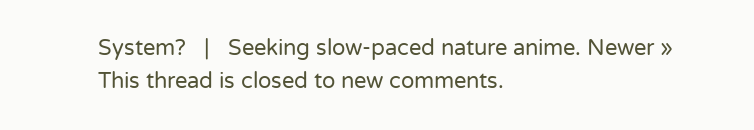System?   |   Seeking slow-paced nature anime. Newer »
This thread is closed to new comments.